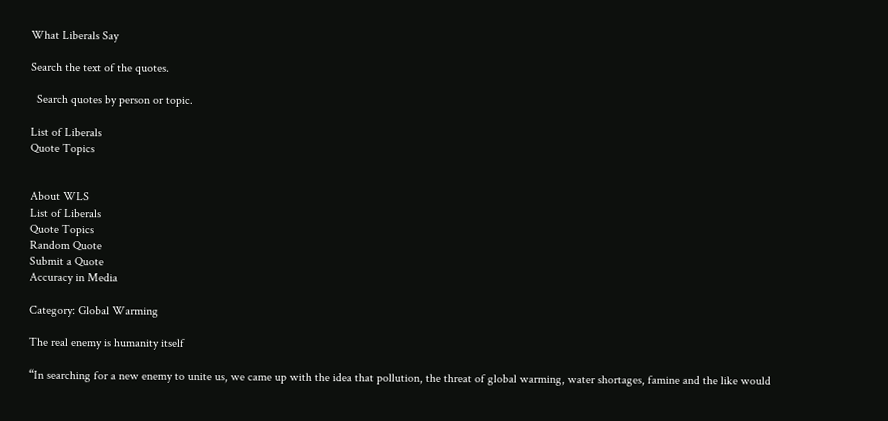What Liberals Say

Search the text of the quotes.

  Search quotes by person or topic.

List of Liberals
Quote Topics


About WLS
List of Liberals
Quote Topics
Random Quote
Submit a Quote
Accuracy in Media

Category: Global Warming

The real enemy is humanity itself

“In searching for a new enemy to unite us, we came up with the idea that pollution, the threat of global warming, water shortages, famine and the like would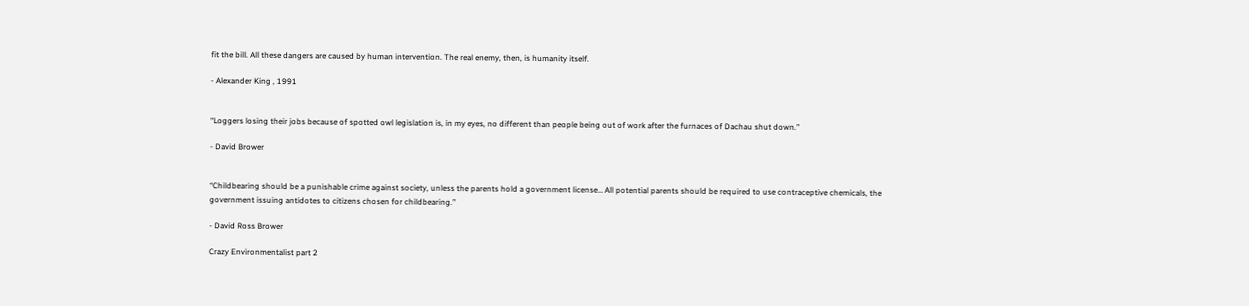fit the bill. All these dangers are caused by human intervention. The real enemy, then, is humanity itself.

- Alexander King , 1991


“Loggers losing their jobs because of spotted owl legislation is, in my eyes, no different than people being out of work after the furnaces of Dachau shut down.”

- David Brower


“Childbearing should be a punishable crime against society, unless the parents hold a government license… All potential parents should be required to use contraceptive chemicals, the government issuing antidotes to citizens chosen for childbearing.”

- David Ross Brower

Crazy Environmentalist part 2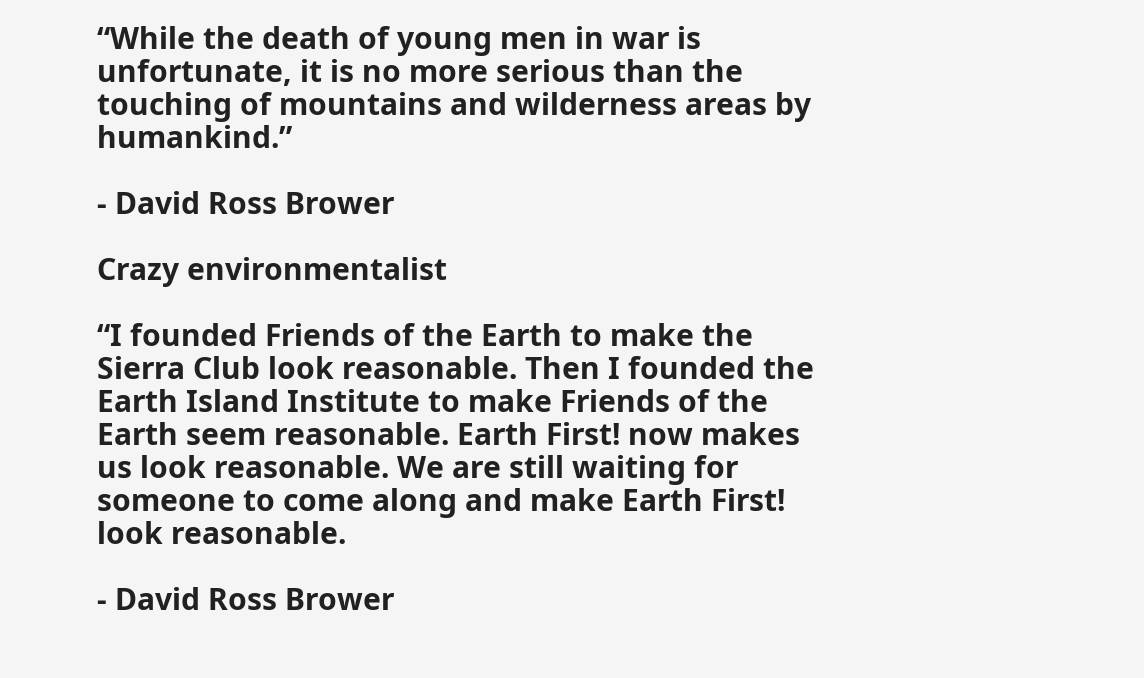“While the death of young men in war is unfortunate, it is no more serious than the touching of mountains and wilderness areas by humankind.”

- David Ross Brower

Crazy environmentalist

“I founded Friends of the Earth to make the Sierra Club look reasonable. Then I founded the Earth Island Institute to make Friends of the Earth seem reasonable. Earth First! now makes us look reasonable. We are still waiting for someone to come along and make Earth First! look reasonable.

- David Ross Brower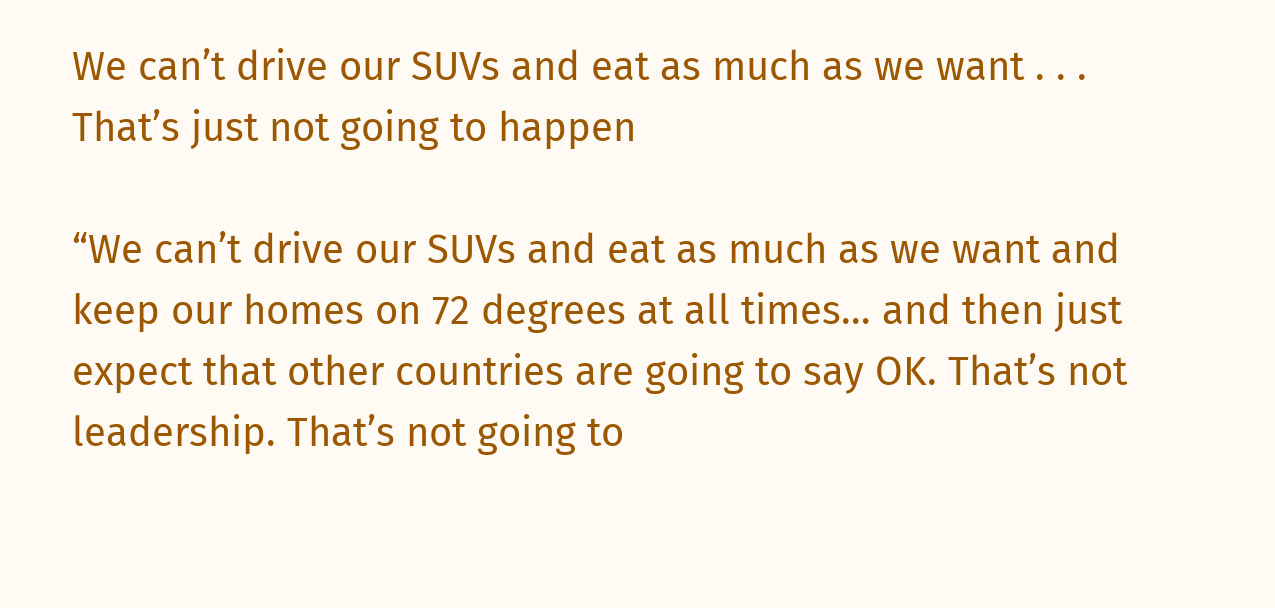We can’t drive our SUVs and eat as much as we want . . . That’s just not going to happen

“We can’t drive our SUVs and eat as much as we want and keep our homes on 72 degrees at all times… and then just expect that other countries are going to say OK. That’s not leadership. That’s not going to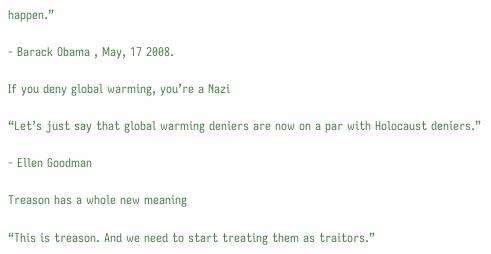happen.”

- Barack Obama , May, 17 2008.

If you deny global warming, you’re a Nazi

“Let’s just say that global warming deniers are now on a par with Holocaust deniers.”

- Ellen Goodman

Treason has a whole new meaning

“This is treason. And we need to start treating them as traitors.”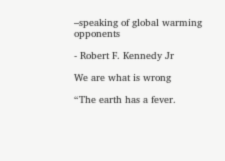–speaking of global warming opponents

- Robert F. Kennedy Jr

We are what is wrong

“The earth has a fever.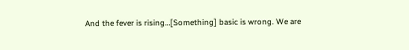And the fever is rising…[Something] basic is wrong. We are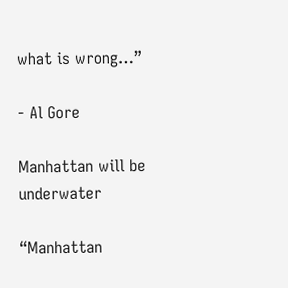what is wrong…”

- Al Gore

Manhattan will be underwater

“Manhattan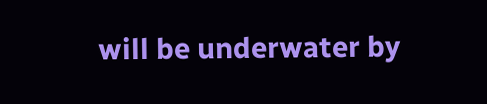will be underwater by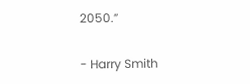2050.”

- Harry Smith